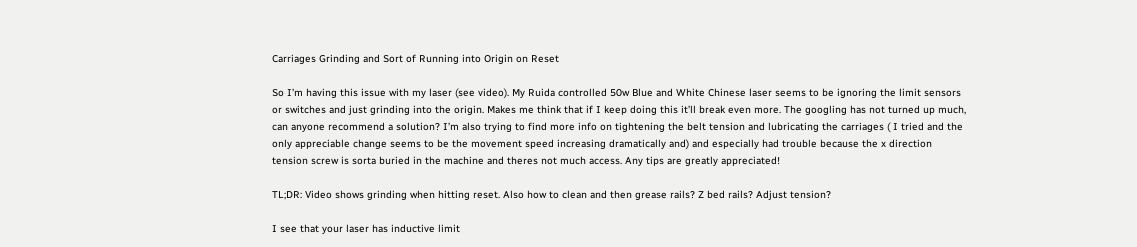Carriages Grinding and Sort of Running into Origin on Reset

So I’m having this issue with my laser (see video). My Ruida controlled 50w Blue and White Chinese laser seems to be ignoring the limit sensors or switches and just grinding into the origin. Makes me think that if I keep doing this it’ll break even more. The googling has not turned up much, can anyone recommend a solution? I’m also trying to find more info on tightening the belt tension and lubricating the carriages ( I tried and the only appreciable change seems to be the movement speed increasing dramatically and) and especially had trouble because the x direction tension screw is sorta buried in the machine and theres not much access. Any tips are greatly appreciated!

TL;DR: Video shows grinding when hitting reset. Also how to clean and then grease rails? Z bed rails? Adjust tension?

I see that your laser has inductive limit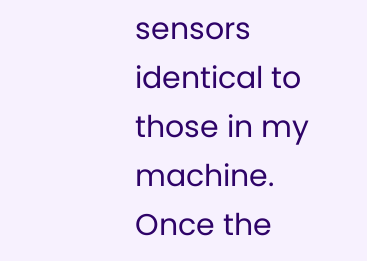sensors identical to those in my machine. Once the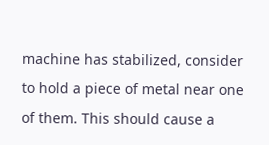machine has stabilized, consider to hold a piece of metal near one of them. This should cause a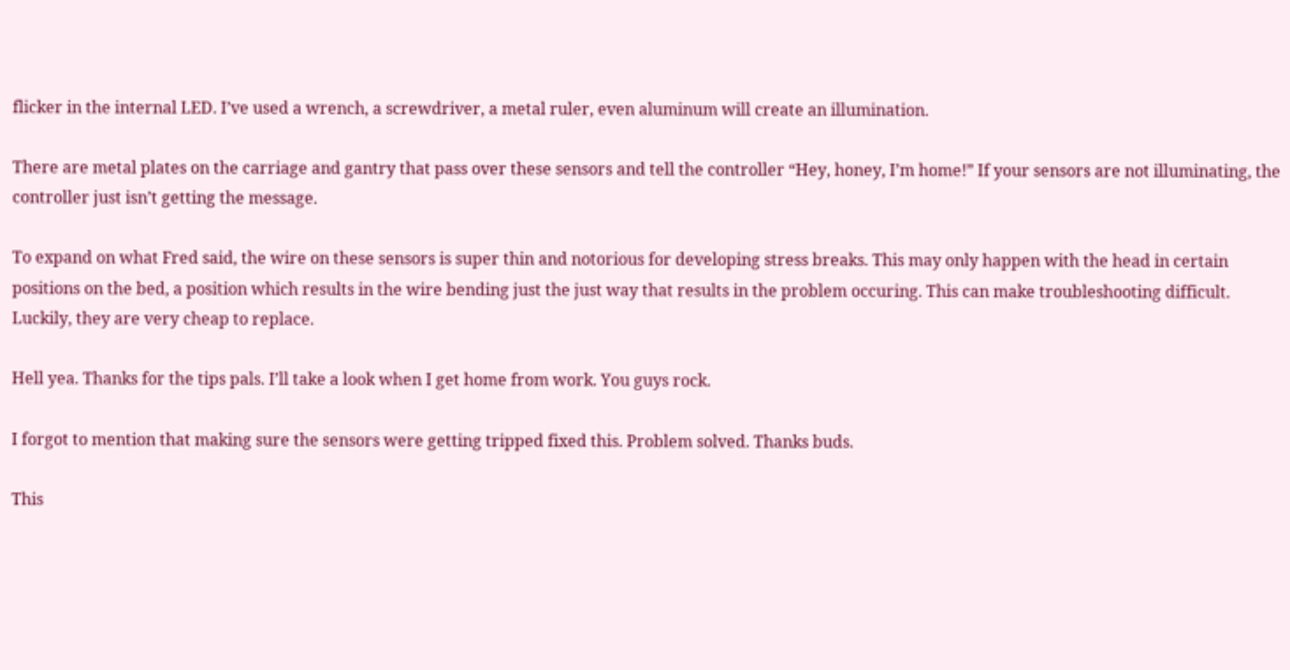flicker in the internal LED. I’ve used a wrench, a screwdriver, a metal ruler, even aluminum will create an illumination.

There are metal plates on the carriage and gantry that pass over these sensors and tell the controller “Hey, honey, I’m home!” If your sensors are not illuminating, the controller just isn’t getting the message.

To expand on what Fred said, the wire on these sensors is super thin and notorious for developing stress breaks. This may only happen with the head in certain positions on the bed, a position which results in the wire bending just the just way that results in the problem occuring. This can make troubleshooting difficult. Luckily, they are very cheap to replace.

Hell yea. Thanks for the tips pals. I’ll take a look when I get home from work. You guys rock.

I forgot to mention that making sure the sensors were getting tripped fixed this. Problem solved. Thanks buds.

This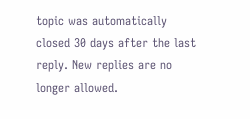topic was automatically closed 30 days after the last reply. New replies are no longer allowed.